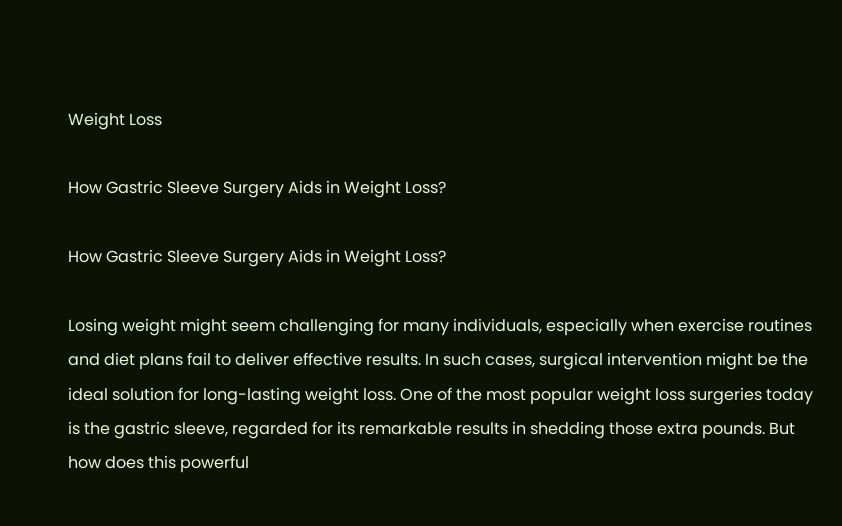Weight Loss

How Gastric Sleeve Surgery Aids in Weight Loss?

How Gastric Sleeve Surgery Aids in Weight Loss?

Losing weight might seem challenging for many individuals, especially when exercise routines and diet plans fail to deliver effective results. In such cases, surgical intervention might be the ideal solution for long-lasting weight loss. One of the most popular weight loss surgeries today is the gastric sleeve, regarded for its remarkable results in shedding those extra pounds. But how does this powerful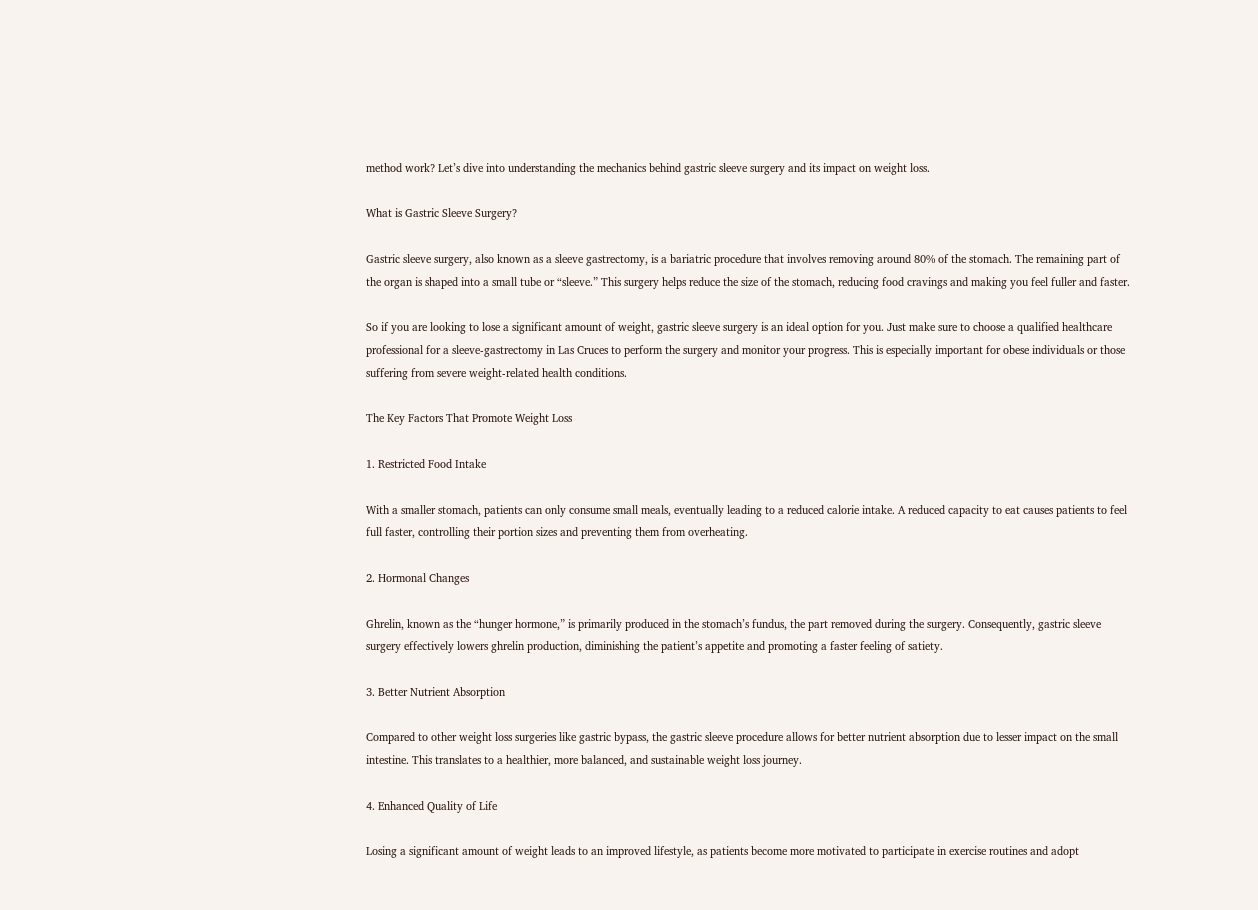method work? Let’s dive into understanding the mechanics behind gastric sleeve surgery and its impact on weight loss.

What is Gastric Sleeve Surgery?

Gastric sleeve surgery, also known as a sleeve gastrectomy, is a bariatric procedure that involves removing around 80% of the stomach. The remaining part of the organ is shaped into a small tube or “sleeve.” This surgery helps reduce the size of the stomach, reducing food cravings and making you feel fuller and faster.

So if you are looking to lose a significant amount of weight, gastric sleeve surgery is an ideal option for you. Just make sure to choose a qualified healthcare professional for a sleeve-gastrectomy in Las Cruces to perform the surgery and monitor your progress. This is especially important for obese individuals or those suffering from severe weight-related health conditions.

The Key Factors That Promote Weight Loss

1. Restricted Food Intake

With a smaller stomach, patients can only consume small meals, eventually leading to a reduced calorie intake. A reduced capacity to eat causes patients to feel full faster, controlling their portion sizes and preventing them from overheating.

2. Hormonal Changes

Ghrelin, known as the “hunger hormone,” is primarily produced in the stomach’s fundus, the part removed during the surgery. Consequently, gastric sleeve surgery effectively lowers ghrelin production, diminishing the patient’s appetite and promoting a faster feeling of satiety.

3. Better Nutrient Absorption

Compared to other weight loss surgeries like gastric bypass, the gastric sleeve procedure allows for better nutrient absorption due to lesser impact on the small intestine. This translates to a healthier, more balanced, and sustainable weight loss journey.

4. Enhanced Quality of Life

Losing a significant amount of weight leads to an improved lifestyle, as patients become more motivated to participate in exercise routines and adopt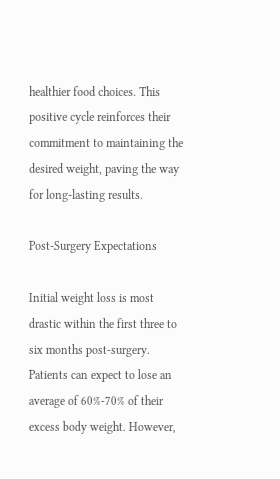healthier food choices. This positive cycle reinforces their commitment to maintaining the desired weight, paving the way for long-lasting results.

Post-Surgery Expectations

Initial weight loss is most drastic within the first three to six months post-surgery. Patients can expect to lose an average of 60%-70% of their excess body weight. However,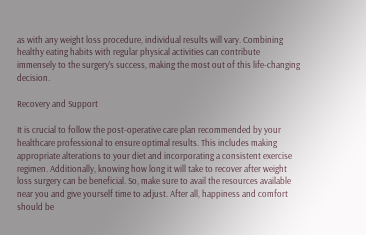as with any weight loss procedure, individual results will vary. Combining healthy eating habits with regular physical activities can contribute immensely to the surgery’s success, making the most out of this life-changing decision.

Recovery and Support

It is crucial to follow the post-operative care plan recommended by your healthcare professional to ensure optimal results. This includes making appropriate alterations to your diet and incorporating a consistent exercise regimen. Additionally, knowing how long it will take to recover after weight loss surgery can be beneficial. So, make sure to avail the resources available near you and give yourself time to adjust. After all, happiness and comfort should be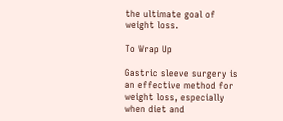the ultimate goal of weight loss.

To Wrap Up

Gastric sleeve surgery is an effective method for weight loss, especially when diet and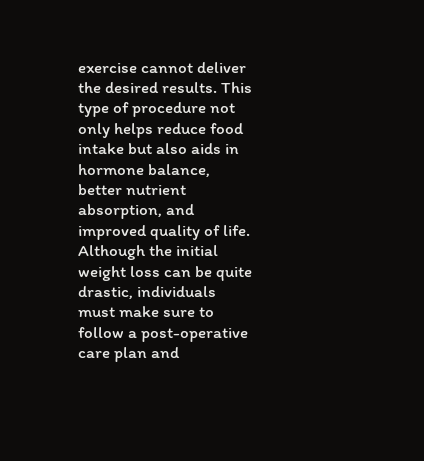exercise cannot deliver the desired results. This type of procedure not only helps reduce food intake but also aids in hormone balance, better nutrient absorption, and improved quality of life. Although the initial weight loss can be quite drastic, individuals must make sure to follow a post-operative care plan and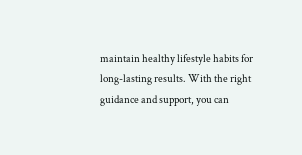maintain healthy lifestyle habits for long-lasting results. With the right guidance and support, you can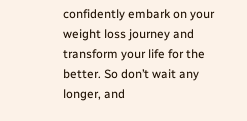confidently embark on your weight loss journey and transform your life for the better. So don’t wait any longer, and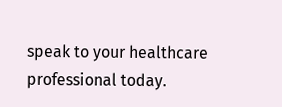speak to your healthcare professional today.